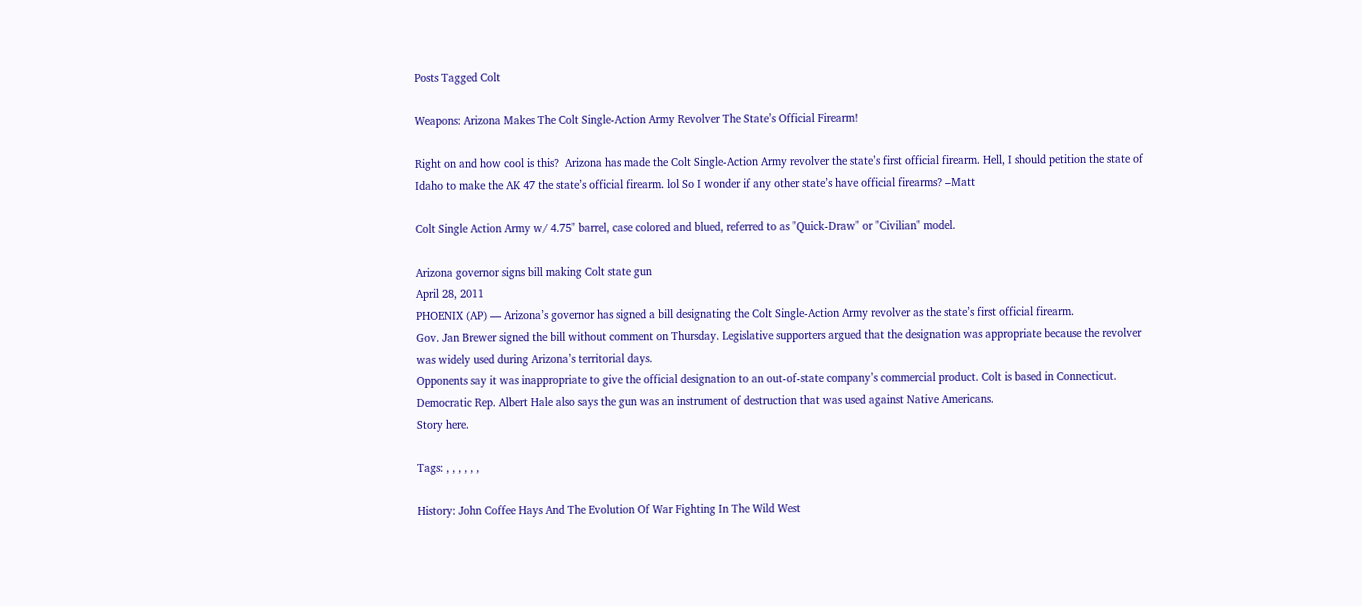Posts Tagged Colt

Weapons: Arizona Makes The Colt Single-Action Army Revolver The State’s Official Firearm!

Right on and how cool is this?  Arizona has made the Colt Single-Action Army revolver the state’s first official firearm. Hell, I should petition the state of Idaho to make the AK 47 the state’s official firearm. lol So I wonder if any other state’s have official firearms? –Matt

Colt Single Action Army w/ 4.75" barrel, case colored and blued, referred to as "Quick-Draw" or "Civilian" model.

Arizona governor signs bill making Colt state gun
April 28, 2011
PHOENIX (AP) — Arizona’s governor has signed a bill designating the Colt Single-Action Army revolver as the state’s first official firearm.
Gov. Jan Brewer signed the bill without comment on Thursday. Legislative supporters argued that the designation was appropriate because the revolver was widely used during Arizona’s territorial days.
Opponents say it was inappropriate to give the official designation to an out-of-state company’s commercial product. Colt is based in Connecticut.
Democratic Rep. Albert Hale also says the gun was an instrument of destruction that was used against Native Americans.
Story here.

Tags: , , , , , ,

History: John Coffee Hays And The Evolution Of War Fighting In The Wild West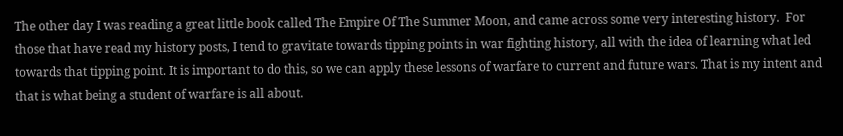The other day I was reading a great little book called The Empire Of The Summer Moon, and came across some very interesting history.  For those that have read my history posts, I tend to gravitate towards tipping points in war fighting history, all with the idea of learning what led towards that tipping point. It is important to do this, so we can apply these lessons of warfare to current and future wars. That is my intent and that is what being a student of warfare is all about.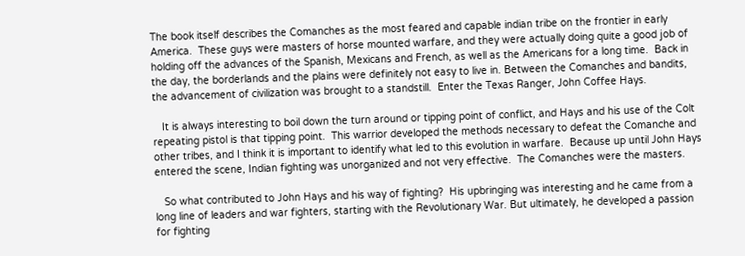The book itself describes the Comanches as the most feared and capable indian tribe on the frontier in early America.  These guys were masters of horse mounted warfare, and they were actually doing quite a good job of holding off the advances of the Spanish, Mexicans and French, as well as the Americans for a long time.  Back in the day, the borderlands and the plains were definitely not easy to live in. Between the Comanches and bandits, the advancement of civilization was brought to a standstill.  Enter the Texas Ranger, John Coffee Hays.

   It is always interesting to boil down the turn around or tipping point of conflict, and Hays and his use of the Colt repeating pistol is that tipping point.  This warrior developed the methods necessary to defeat the Comanche and other tribes, and I think it is important to identify what led to this evolution in warfare.  Because up until John Hays entered the scene, Indian fighting was unorganized and not very effective.  The Comanches were the masters.

   So what contributed to John Hays and his way of fighting?  His upbringing was interesting and he came from a long line of leaders and war fighters, starting with the Revolutionary War. But ultimately, he developed a passion for fighting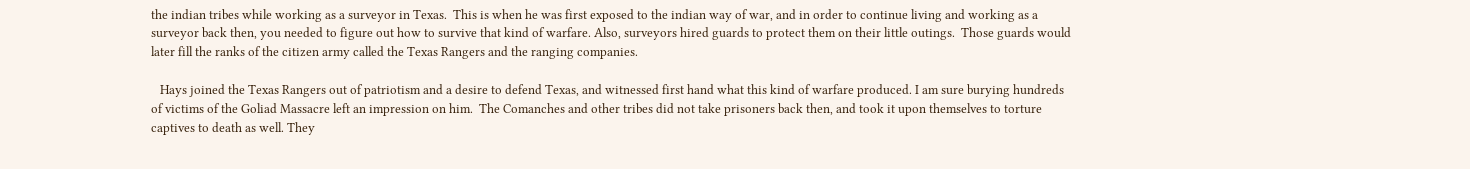the indian tribes while working as a surveyor in Texas.  This is when he was first exposed to the indian way of war, and in order to continue living and working as a surveyor back then, you needed to figure out how to survive that kind of warfare. Also, surveyors hired guards to protect them on their little outings.  Those guards would later fill the ranks of the citizen army called the Texas Rangers and the ranging companies.

   Hays joined the Texas Rangers out of patriotism and a desire to defend Texas, and witnessed first hand what this kind of warfare produced. I am sure burying hundreds of victims of the Goliad Massacre left an impression on him.  The Comanches and other tribes did not take prisoners back then, and took it upon themselves to torture captives to death as well. They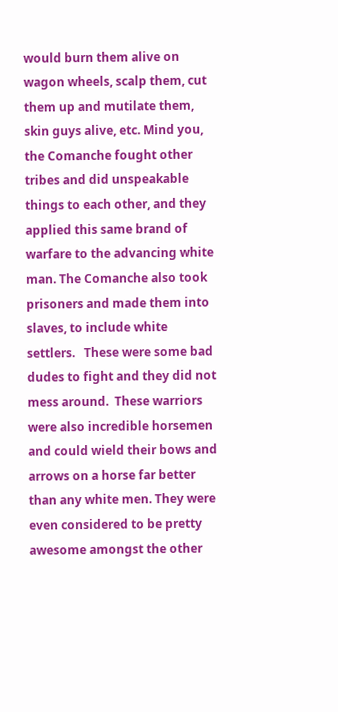would burn them alive on wagon wheels, scalp them, cut them up and mutilate them, skin guys alive, etc. Mind you, the Comanche fought other tribes and did unspeakable things to each other, and they applied this same brand of warfare to the advancing white man. The Comanche also took prisoners and made them into slaves, to include white settlers.   These were some bad dudes to fight and they did not mess around.  These warriors were also incredible horsemen and could wield their bows and arrows on a horse far better than any white men. They were even considered to be pretty awesome amongst the other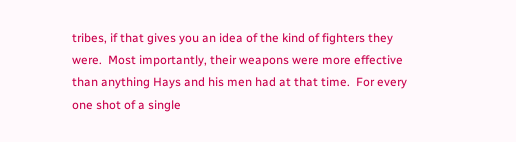tribes, if that gives you an idea of the kind of fighters they were.  Most importantly, their weapons were more effective than anything Hays and his men had at that time.  For every one shot of a single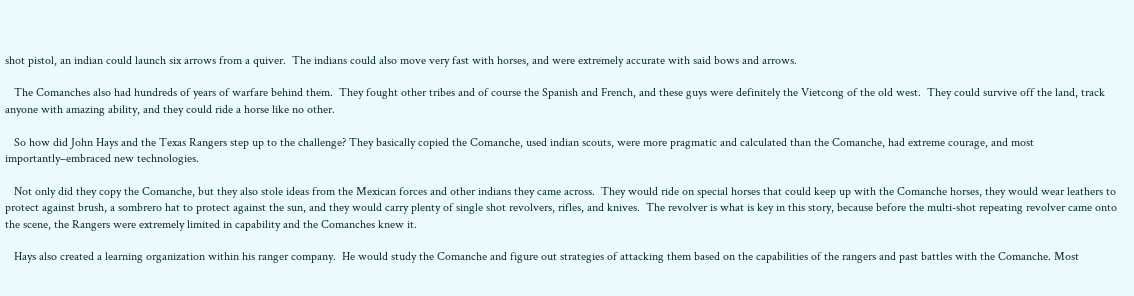shot pistol, an indian could launch six arrows from a quiver.  The indians could also move very fast with horses, and were extremely accurate with said bows and arrows.

   The Comanches also had hundreds of years of warfare behind them.  They fought other tribes and of course the Spanish and French, and these guys were definitely the Vietcong of the old west.  They could survive off the land, track anyone with amazing ability, and they could ride a horse like no other.

   So how did John Hays and the Texas Rangers step up to the challenge? They basically copied the Comanche, used indian scouts, were more pragmatic and calculated than the Comanche, had extreme courage, and most importantly–embraced new technologies.

   Not only did they copy the Comanche, but they also stole ideas from the Mexican forces and other indians they came across.  They would ride on special horses that could keep up with the Comanche horses, they would wear leathers to protect against brush, a sombrero hat to protect against the sun, and they would carry plenty of single shot revolvers, rifles, and knives.  The revolver is what is key in this story, because before the multi-shot repeating revolver came onto the scene, the Rangers were extremely limited in capability and the Comanches knew it.

   Hays also created a learning organization within his ranger company.  He would study the Comanche and figure out strategies of attacking them based on the capabilities of the rangers and past battles with the Comanche. Most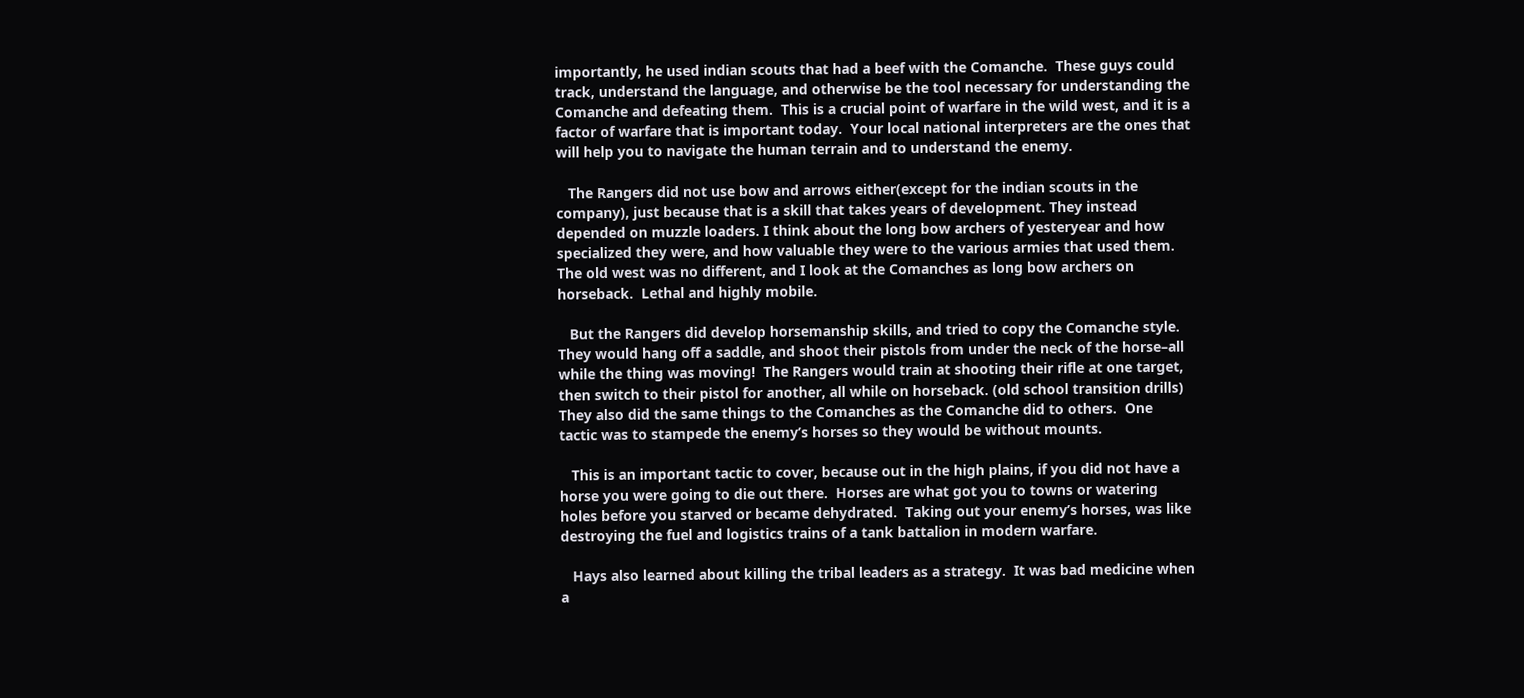importantly, he used indian scouts that had a beef with the Comanche.  These guys could track, understand the language, and otherwise be the tool necessary for understanding the Comanche and defeating them.  This is a crucial point of warfare in the wild west, and it is a factor of warfare that is important today.  Your local national interpreters are the ones that will help you to navigate the human terrain and to understand the enemy.

   The Rangers did not use bow and arrows either(except for the indian scouts in the company), just because that is a skill that takes years of development. They instead depended on muzzle loaders. I think about the long bow archers of yesteryear and how specialized they were, and how valuable they were to the various armies that used them.  The old west was no different, and I look at the Comanches as long bow archers on horseback.  Lethal and highly mobile.

   But the Rangers did develop horsemanship skills, and tried to copy the Comanche style.  They would hang off a saddle, and shoot their pistols from under the neck of the horse–all while the thing was moving!  The Rangers would train at shooting their rifle at one target, then switch to their pistol for another, all while on horseback. (old school transition drills) They also did the same things to the Comanches as the Comanche did to others.  One tactic was to stampede the enemy’s horses so they would be without mounts.

   This is an important tactic to cover, because out in the high plains, if you did not have a horse you were going to die out there.  Horses are what got you to towns or watering holes before you starved or became dehydrated.  Taking out your enemy’s horses, was like destroying the fuel and logistics trains of a tank battalion in modern warfare.

   Hays also learned about killing the tribal leaders as a strategy.  It was bad medicine when a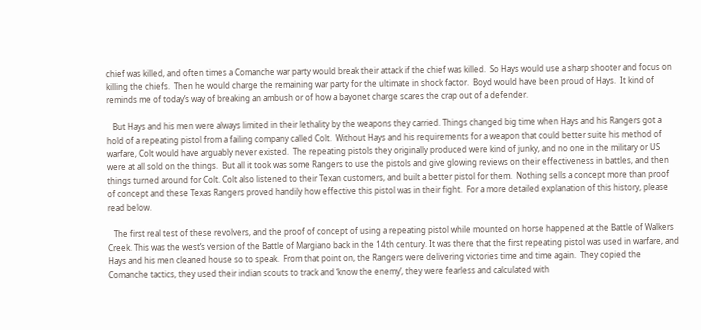chief was killed, and often times a Comanche war party would break their attack if the chief was killed.  So Hays would use a sharp shooter and focus on killing the chiefs.  Then he would charge the remaining war party for the ultimate in shock factor.  Boyd would have been proud of Hays.  It kind of reminds me of today’s way of breaking an ambush or of how a bayonet charge scares the crap out of a defender.

   But Hays and his men were always limited in their lethality by the weapons they carried. Things changed big time when Hays and his Rangers got a hold of a repeating pistol from a failing company called Colt.  Without Hays and his requirements for a weapon that could better suite his method of warfare, Colt would have arguably never existed.  The repeating pistols they originally produced were kind of junky, and no one in the military or US were at all sold on the things.  But all it took was some Rangers to use the pistols and give glowing reviews on their effectiveness in battles, and then things turned around for Colt. Colt also listened to their Texan customers, and built a better pistol for them.  Nothing sells a concept more than proof of concept and these Texas Rangers proved handily how effective this pistol was in their fight.  For a more detailed explanation of this history, please read below.

   The first real test of these revolvers, and the proof of concept of using a repeating pistol while mounted on horse happened at the Battle of Walkers Creek. This was the west’s version of the Battle of Margiano back in the 14th century. It was there that the first repeating pistol was used in warfare, and Hays and his men cleaned house so to speak.  From that point on, the Rangers were delivering victories time and time again.  They copied the Comanche tactics, they used their indian scouts to track and ‘know the enemy’, they were fearless and calculated with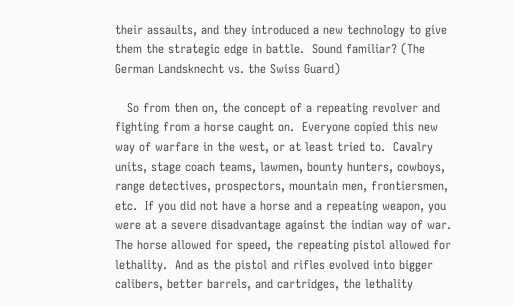their assaults, and they introduced a new technology to give them the strategic edge in battle.  Sound familiar? (The German Landsknecht vs. the Swiss Guard)

   So from then on, the concept of a repeating revolver and fighting from a horse caught on.  Everyone copied this new way of warfare in the west, or at least tried to.  Cavalry units, stage coach teams, lawmen, bounty hunters, cowboys, range detectives, prospectors, mountain men, frontiersmen, etc.  If you did not have a horse and a repeating weapon, you were at a severe disadvantage against the indian way of war.  The horse allowed for speed, the repeating pistol allowed for lethality.  And as the pistol and rifles evolved into bigger calibers, better barrels, and cartridges, the lethality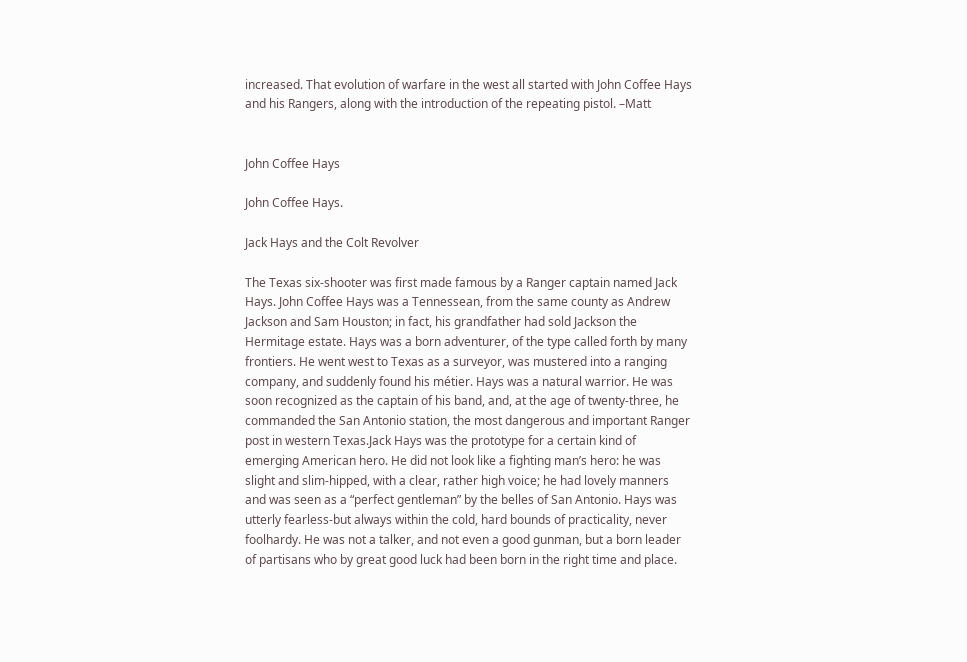increased. That evolution of warfare in the west all started with John Coffee Hays and his Rangers, along with the introduction of the repeating pistol. –Matt


John Coffee Hays

John Coffee Hays.

Jack Hays and the Colt Revolver

The Texas six-shooter was first made famous by a Ranger captain named Jack Hays. John Coffee Hays was a Tennessean, from the same county as Andrew Jackson and Sam Houston; in fact, his grandfather had sold Jackson the Hermitage estate. Hays was a born adventurer, of the type called forth by many frontiers. He went west to Texas as a surveyor, was mustered into a ranging company, and suddenly found his métier. Hays was a natural warrior. He was soon recognized as the captain of his band, and, at the age of twenty-three, he commanded the San Antonio station, the most dangerous and important Ranger post in western Texas.Jack Hays was the prototype for a certain kind of emerging American hero. He did not look like a fighting man’s hero: he was slight and slim-hipped, with a clear, rather high voice; he had lovely manners and was seen as a “perfect gentleman” by the belles of San Antonio. Hays was utterly fearless-but always within the cold, hard bounds of practicality, never foolhardy. He was not a talker, and not even a good gunman, but a born leader of partisans who by great good luck had been born in the right time and place.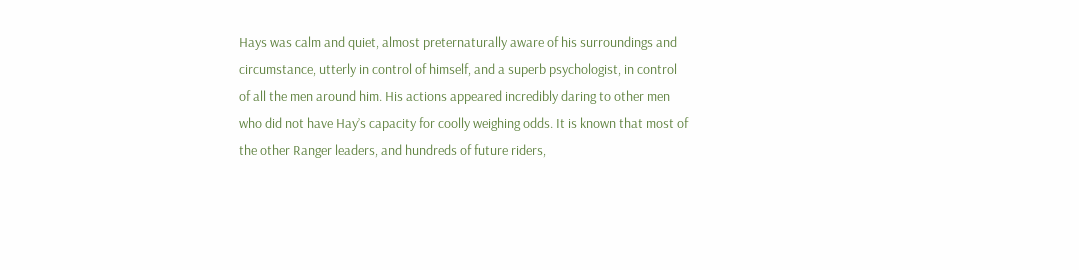Hays was calm and quiet, almost preternaturally aware of his surroundings and circumstance, utterly in control of himself, and a superb psychologist, in control of all the men around him. His actions appeared incredibly daring to other men who did not have Hay’s capacity for coolly weighing odds. It is known that most of the other Ranger leaders, and hundreds of future riders,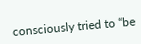consciously tried to “be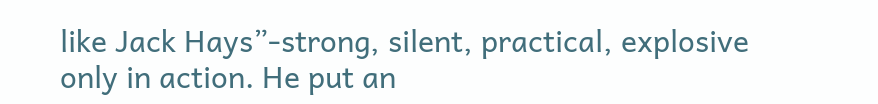like Jack Hays”-strong, silent, practical, explosive only in action. He put an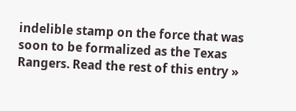indelible stamp on the force that was soon to be formalized as the Texas Rangers. Read the rest of this entry »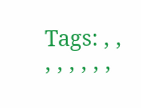Tags: , , , , , , , ,